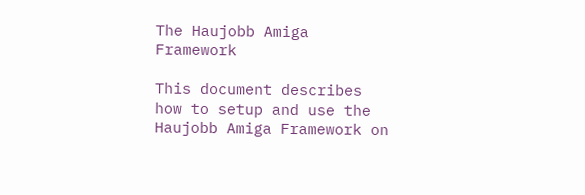The Haujobb Amiga Framework

This document describes how to setup and use the Haujobb Amiga Framework on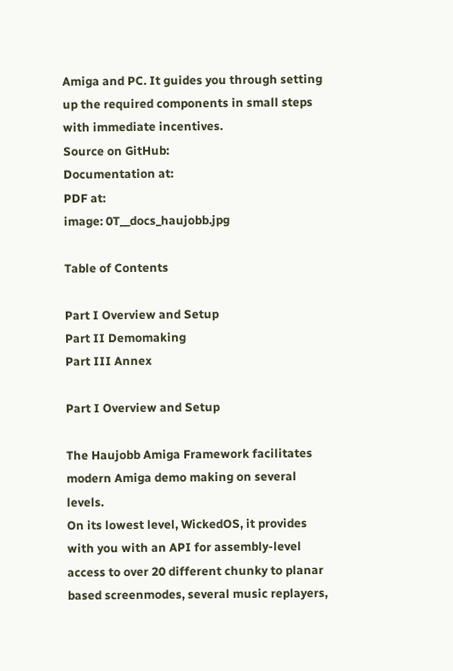Amiga and PC. It guides you through setting up the required components in small steps with immediate incentives.
Source on GitHub:
Documentation at:
PDF at:
image: 0T__docs_haujobb.jpg

Table of Contents

Part I Overview and Setup
Part II Demomaking
Part III Annex

Part I Overview and Setup

The Haujobb Amiga Framework facilitates modern Amiga demo making on several levels.
On its lowest level, WickedOS, it provides with you with an API for assembly-level access to over 20 different chunky to planar based screenmodes, several music replayers,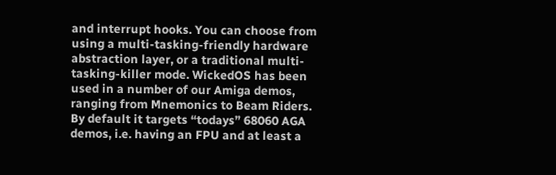and interrupt hooks. You can choose from using a multi-tasking-friendly hardware abstraction layer, or a traditional multi-tasking-killer mode. WickedOS has been used in a number of our Amiga demos, ranging from Mnemonics to Beam Riders. By default it targets “todays” 68060 AGA demos, i.e. having an FPU and at least a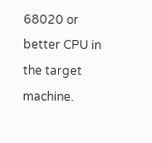68020 or better CPU in the target machine.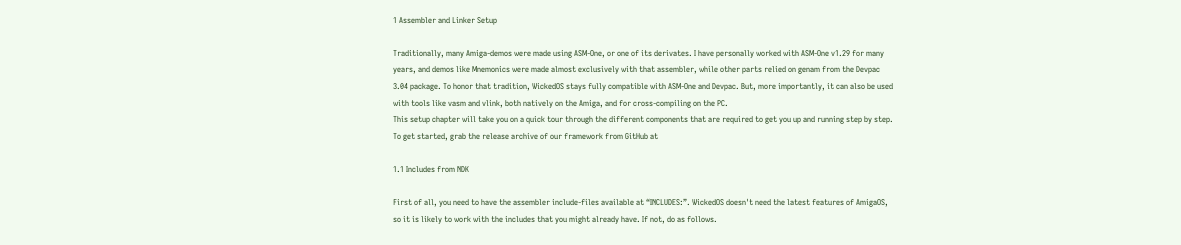1 Assembler and Linker Setup

Traditionally, many Amiga-demos were made using ASM-One, or one of its derivates. I have personally worked with ASM-One v1.29 for many years, and demos like Mnemonics were made almost exclusively with that assembler, while other parts relied on genam from the Devpac 3.04 package. To honor that tradition, WickedOS stays fully compatible with ASM-One and Devpac. But, more importantly, it can also be used with tools like vasm and vlink, both natively on the Amiga, and for cross-compiling on the PC.
This setup chapter will take you on a quick tour through the different components that are required to get you up and running step by step.
To get started, grab the release archive of our framework from GitHub at

1.1 Includes from NDK

First of all, you need to have the assembler include-files available at “INCLUDES:”. WickedOS doesn't need the latest features of AmigaOS, so it is likely to work with the includes that you might already have. If not, do as follows.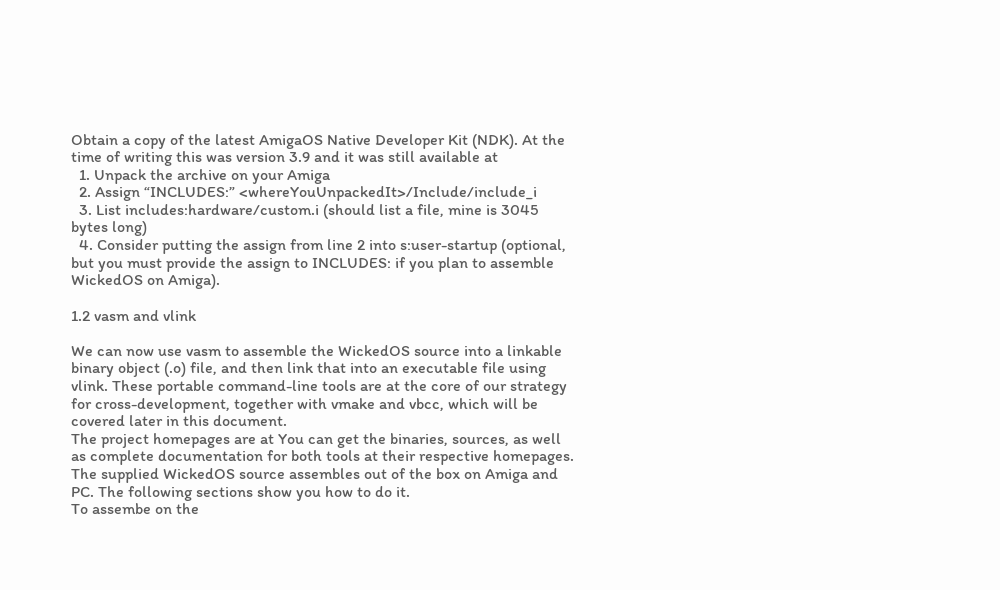Obtain a copy of the latest AmigaOS Native Developer Kit (NDK). At the time of writing this was version 3.9 and it was still available at
  1. Unpack the archive on your Amiga
  2. Assign “INCLUDES:” <whereYouUnpackedIt>/Include/include_i
  3. List includes:hardware/custom.i (should list a file, mine is 3045 bytes long)
  4. Consider putting the assign from line 2 into s:user-startup (optional, but you must provide the assign to INCLUDES: if you plan to assemble WickedOS on Amiga).

1.2 vasm and vlink

We can now use vasm to assemble the WickedOS source into a linkable binary object (.o) file, and then link that into an executable file using vlink. These portable command-line tools are at the core of our strategy for cross-development, together with vmake and vbcc, which will be covered later in this document.
The project homepages are at You can get the binaries, sources, as well as complete documentation for both tools at their respective homepages.
The supplied WickedOS source assembles out of the box on Amiga and PC. The following sections show you how to do it.
To assembe on the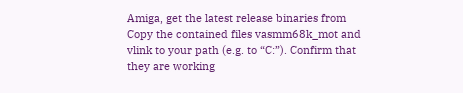Amiga, get the latest release binaries from
Copy the contained files vasmm68k_mot and vlink to your path (e.g. to “C:”). Confirm that they are working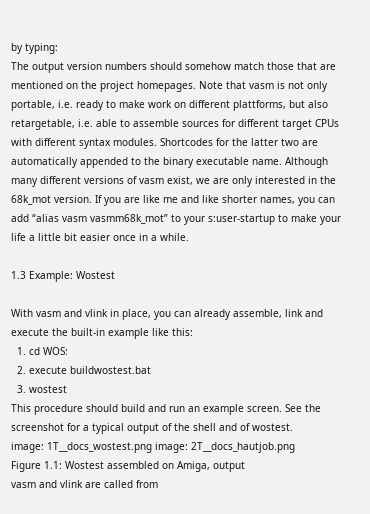by typing:
The output version numbers should somehow match those that are mentioned on the project homepages. Note that vasm is not only portable, i.e. ready to make work on different plattforms, but also retargetable, i.e. able to assemble sources for different target CPUs with different syntax modules. Shortcodes for the latter two are automatically appended to the binary executable name. Although many different versions of vasm exist, we are only interested in the 68k_mot version. If you are like me and like shorter names, you can add “alias vasm vasmm68k_mot” to your s:user-startup to make your life a little bit easier once in a while.

1.3 Example: Wostest

With vasm and vlink in place, you can already assemble, link and execute the built-in example like this:
  1. cd WOS:
  2. execute buildwostest.bat
  3. wostest
This procedure should build and run an example screen. See the screenshot for a typical output of the shell and of wostest.
image: 1T__docs_wostest.png image: 2T__docs_hautjob.png
Figure 1.1: Wostest assembled on Amiga, output
vasm and vlink are called from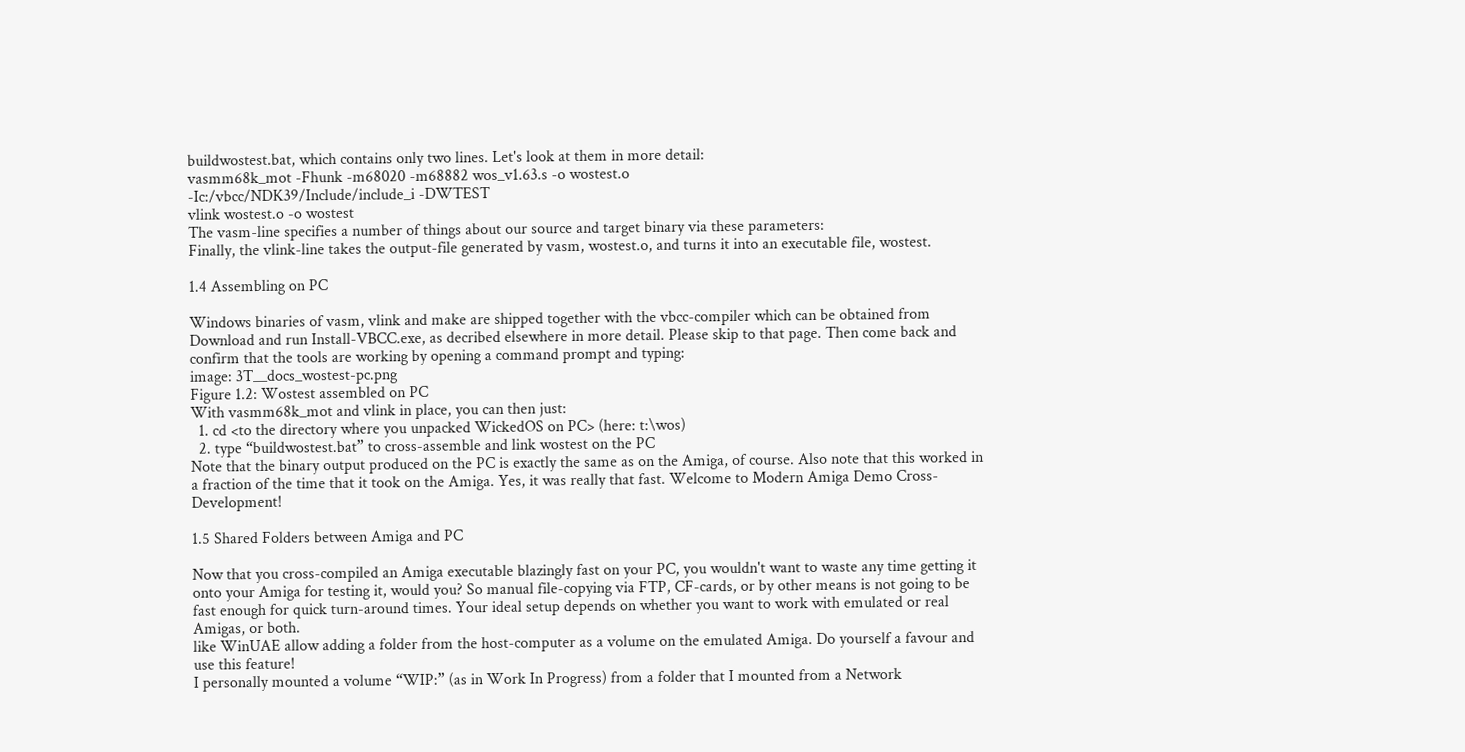buildwostest.bat, which contains only two lines. Let's look at them in more detail:
vasmm68k_mot -Fhunk -m68020 -m68882 wos_v1.63.s -o wostest.o
-Ic:/vbcc/NDK39/Include/include_i -DWTEST
vlink wostest.o -o wostest
The vasm-line specifies a number of things about our source and target binary via these parameters:
Finally, the vlink-line takes the output-file generated by vasm, wostest.o, and turns it into an executable file, wostest.

1.4 Assembling on PC

Windows binaries of vasm, vlink and make are shipped together with the vbcc-compiler which can be obtained from
Download and run Install-VBCC.exe, as decribed elsewhere in more detail. Please skip to that page. Then come back and confirm that the tools are working by opening a command prompt and typing:
image: 3T__docs_wostest-pc.png
Figure 1.2: Wostest assembled on PC
With vasmm68k_mot and vlink in place, you can then just:
  1. cd <to the directory where you unpacked WickedOS on PC> (here: t:\wos)
  2. type “buildwostest.bat” to cross-assemble and link wostest on the PC
Note that the binary output produced on the PC is exactly the same as on the Amiga, of course. Also note that this worked in a fraction of the time that it took on the Amiga. Yes, it was really that fast. Welcome to Modern Amiga Demo Cross-Development!

1.5 Shared Folders between Amiga and PC

Now that you cross-compiled an Amiga executable blazingly fast on your PC, you wouldn't want to waste any time getting it onto your Amiga for testing it, would you? So manual file-copying via FTP, CF-cards, or by other means is not going to be fast enough for quick turn-around times. Your ideal setup depends on whether you want to work with emulated or real Amigas, or both.
like WinUAE allow adding a folder from the host-computer as a volume on the emulated Amiga. Do yourself a favour and use this feature!
I personally mounted a volume “WIP:” (as in Work In Progress) from a folder that I mounted from a Network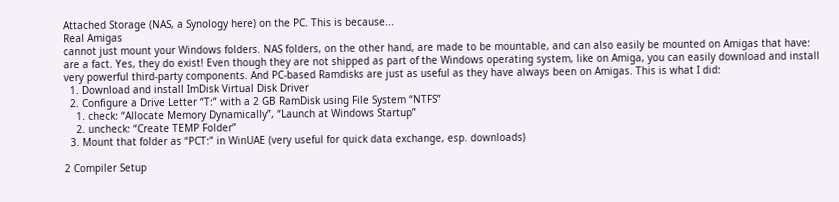Attached Storage (NAS, a Synology here) on the PC. This is because...
Real Amigas
cannot just mount your Windows folders. NAS folders, on the other hand, are made to be mountable, and can also easily be mounted on Amigas that have:
are a fact. Yes, they do exist! Even though they are not shipped as part of the Windows operating system, like on Amiga, you can easily download and install very powerful third-party components. And PC-based Ramdisks are just as useful as they have always been on Amigas. This is what I did:
  1. Download and install ImDisk Virtual Disk Driver
  2. Configure a Drive Letter “T:” with a 2 GB RamDisk using File System “NTFS”
    1. check: “Allocate Memory Dynamically”, “Launch at Windows Startup”
    2. uncheck: “Create TEMP Folder”
  3. Mount that folder as “PCT:” in WinUAE (very useful for quick data exchange, esp. downloads)

2 Compiler Setup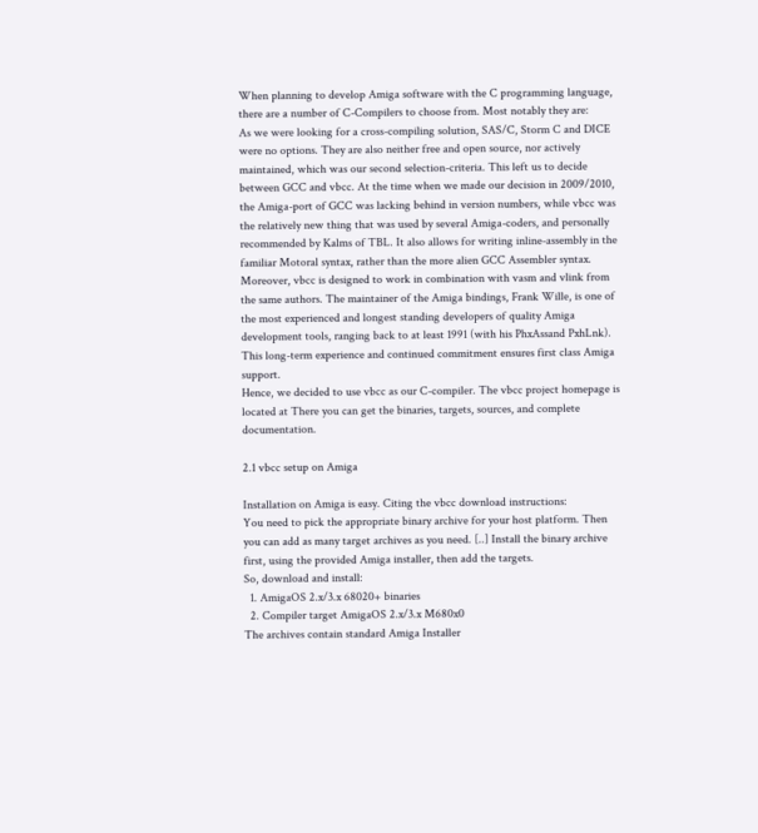When planning to develop Amiga software with the C programming language, there are a number of C-Compilers to choose from. Most notably they are:
As we were looking for a cross-compiling solution, SAS/C, Storm C and DICE were no options. They are also neither free and open source, nor actively maintained, which was our second selection-criteria. This left us to decide between GCC and vbcc. At the time when we made our decision in 2009/2010, the Amiga-port of GCC was lacking behind in version numbers, while vbcc was the relatively new thing that was used by several Amiga-coders, and personally recommended by Kalms of TBL. It also allows for writing inline-assembly in the familiar Motoral syntax, rather than the more alien GCC Assembler syntax.
Moreover, vbcc is designed to work in combination with vasm and vlink from the same authors. The maintainer of the Amiga bindings, Frank Wille, is one of the most experienced and longest standing developers of quality Amiga development tools, ranging back to at least 1991 (with his PhxAssand PxhLnk). This long-term experience and continued commitment ensures first class Amiga support.
Hence, we decided to use vbcc as our C-compiler. The vbcc project homepage is located at There you can get the binaries, targets, sources, and complete documentation.

2.1 vbcc setup on Amiga

Installation on Amiga is easy. Citing the vbcc download instructions:
You need to pick the appropriate binary archive for your host platform. Then you can add as many target archives as you need. [..] Install the binary archive first, using the provided Amiga installer, then add the targets.
So, download and install:
  1. AmigaOS 2.x/3.x 68020+ binaries
  2. Compiler target AmigaOS 2.x/3.x M680x0
The archives contain standard Amiga Installer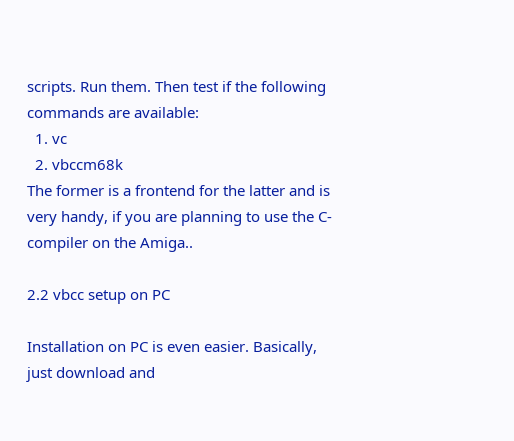scripts. Run them. Then test if the following commands are available:
  1. vc
  2. vbccm68k
The former is a frontend for the latter and is very handy, if you are planning to use the C-compiler on the Amiga..

2.2 vbcc setup on PC

Installation on PC is even easier. Basically, just download and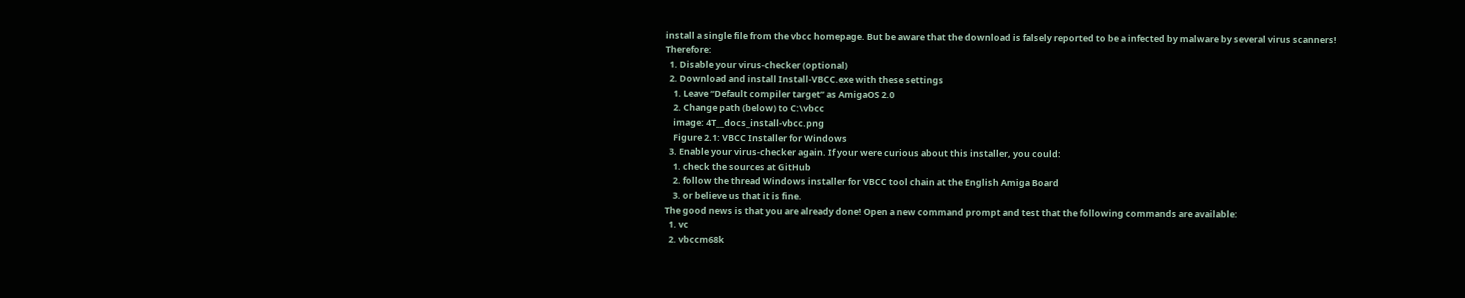install a single file from the vbcc homepage. But be aware that the download is falsely reported to be a infected by malware by several virus scanners! Therefore:
  1. Disable your virus-checker (optional)
  2. Download and install Install-VBCC.exe with these settings
    1. Leave “Default compiler target” as AmigaOS 2.0
    2. Change path (below) to C:\vbcc
    image: 4T__docs_install-vbcc.png
    Figure 2.1: VBCC Installer for Windows
  3. Enable your virus-checker again. If your were curious about this installer, you could:
    1. check the sources at GitHub
    2. follow the thread Windows installer for VBCC tool chain at the English Amiga Board
    3. or believe us that it is fine.
The good news is that you are already done! Open a new command prompt and test that the following commands are available:
  1. vc
  2. vbccm68k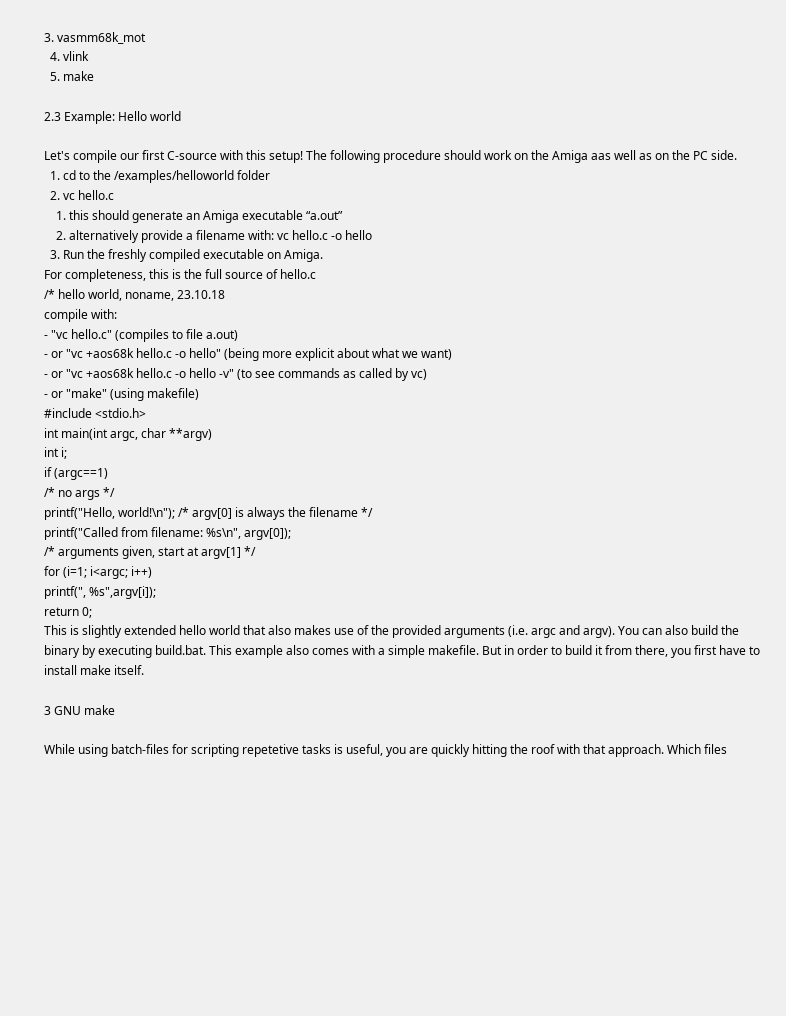3. vasmm68k_mot
  4. vlink
  5. make

2.3 Example: Hello world

Let's compile our first C-source with this setup! The following procedure should work on the Amiga aas well as on the PC side.
  1. cd to the /examples/helloworld folder
  2. vc hello.c
    1. this should generate an Amiga executable “a.out”
    2. alternatively provide a filename with: vc hello.c -o hello
  3. Run the freshly compiled executable on Amiga.
For completeness, this is the full source of hello.c
/* hello world, noname, 23.10.18
compile with:
- "vc hello.c" (compiles to file a.out)
- or "vc +aos68k hello.c -o hello" (being more explicit about what we want)
- or "vc +aos68k hello.c -o hello -v" (to see commands as called by vc)
- or "make" (using makefile)
#include <stdio.h>
int main(int argc, char **argv)
int i;
if (argc==1)
/* no args */
printf("Hello, world!\n"); /* argv[0] is always the filename */
printf("Called from filename: %s\n", argv[0]);
/* arguments given, start at argv[1] */
for (i=1; i<argc; i++)
printf(", %s",argv[i]);
return 0;
This is slightly extended hello world that also makes use of the provided arguments (i.e. argc and argv). You can also build the binary by executing build.bat. This example also comes with a simple makefile. But in order to build it from there, you first have to install make itself.

3 GNU make

While using batch-files for scripting repetetive tasks is useful, you are quickly hitting the roof with that approach. Which files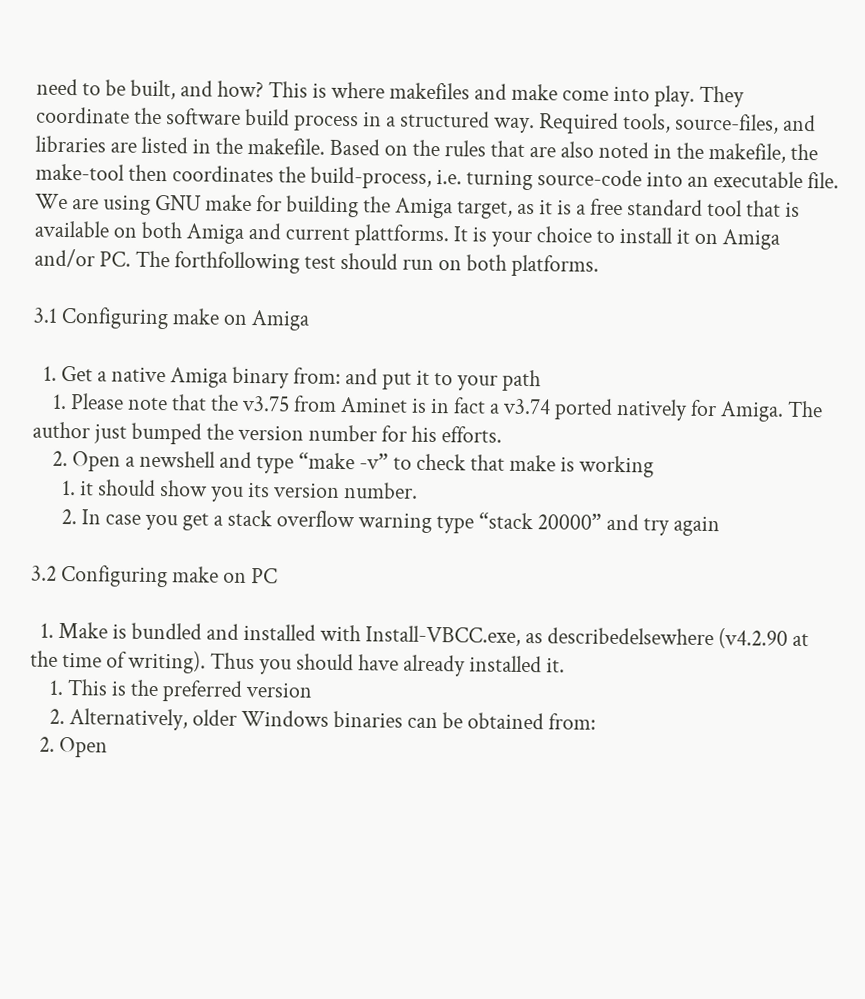need to be built, and how? This is where makefiles and make come into play. They coordinate the software build process in a structured way. Required tools, source-files, and libraries are listed in the makefile. Based on the rules that are also noted in the makefile, the make-tool then coordinates the build-process, i.e. turning source-code into an executable file.
We are using GNU make for building the Amiga target, as it is a free standard tool that is available on both Amiga and current plattforms. It is your choice to install it on Amiga and/or PC. The forthfollowing test should run on both platforms.

3.1 Configuring make on Amiga

  1. Get a native Amiga binary from: and put it to your path
    1. Please note that the v3.75 from Aminet is in fact a v3.74 ported natively for Amiga. The author just bumped the version number for his efforts.
    2. Open a newshell and type “make -v” to check that make is working
      1. it should show you its version number.
      2. In case you get a stack overflow warning type “stack 20000” and try again

3.2 Configuring make on PC

  1. Make is bundled and installed with Install-VBCC.exe, as describedelsewhere (v4.2.90 at the time of writing). Thus you should have already installed it.
    1. This is the preferred version
    2. Alternatively, older Windows binaries can be obtained from:
  2. Open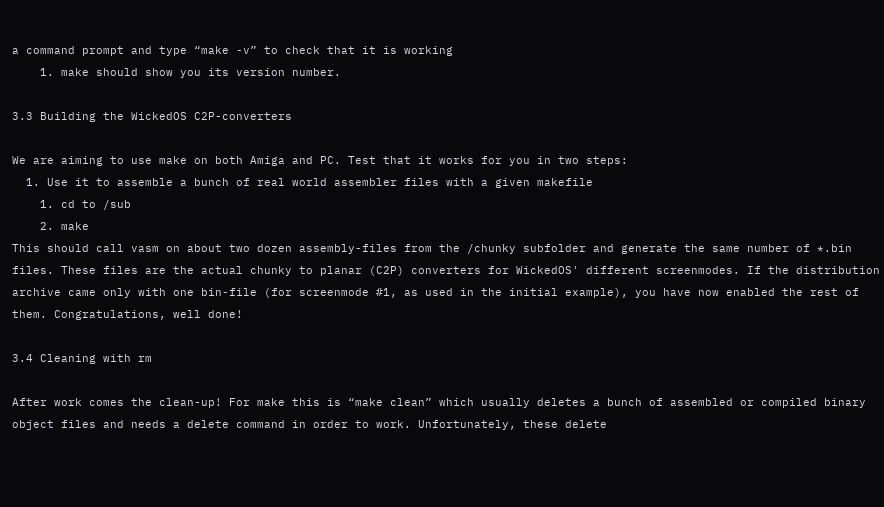a command prompt and type “make -v” to check that it is working
    1. make should show you its version number.

3.3 Building the WickedOS C2P-converters

We are aiming to use make on both Amiga and PC. Test that it works for you in two steps:
  1. Use it to assemble a bunch of real world assembler files with a given makefile
    1. cd to /sub
    2. make
This should call vasm on about two dozen assembly-files from the /chunky subfolder and generate the same number of *.bin files. These files are the actual chunky to planar (C2P) converters for WickedOS' different screenmodes. If the distribution archive came only with one bin-file (for screenmode #1, as used in the initial example), you have now enabled the rest of them. Congratulations, well done!

3.4 Cleaning with rm

After work comes the clean-up! For make this is “make clean” which usually deletes a bunch of assembled or compiled binary object files and needs a delete command in order to work. Unfortunately, these delete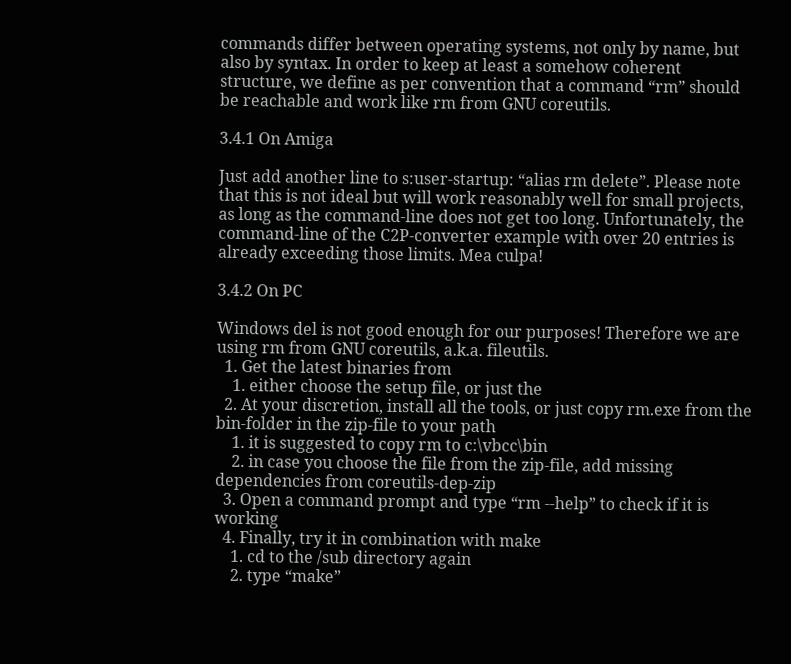commands differ between operating systems, not only by name, but also by syntax. In order to keep at least a somehow coherent structure, we define as per convention that a command “rm” should be reachable and work like rm from GNU coreutils.

3.4.1 On Amiga

Just add another line to s:user-startup: “alias rm delete”. Please note that this is not ideal but will work reasonably well for small projects, as long as the command-line does not get too long. Unfortunately, the command-line of the C2P-converter example with over 20 entries is already exceeding those limits. Mea culpa!

3.4.2 On PC

Windows del is not good enough for our purposes! Therefore we are using rm from GNU coreutils, a.k.a. fileutils.
  1. Get the latest binaries from
    1. either choose the setup file, or just the
  2. At your discretion, install all the tools, or just copy rm.exe from the bin-folder in the zip-file to your path
    1. it is suggested to copy rm to c:\vbcc\bin
    2. in case you choose the file from the zip-file, add missing dependencies from coreutils-dep-zip
  3. Open a command prompt and type “rm --help” to check if it is working
  4. Finally, try it in combination with make
    1. cd to the /sub directory again
    2. type “make”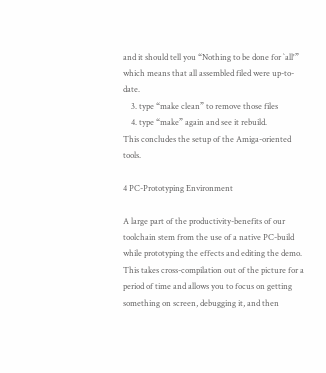and it should tell you “Nothing to be done for `all'” which means that all assembled filed were up-to-date.
    3. type “make clean” to remove those files
    4. type “make” again and see it rebuild.
This concludes the setup of the Amiga-oriented tools.

4 PC-Prototyping Environment

A large part of the productivity-benefits of our toolchain stem from the use of a native PC-build while prototyping the effects and editing the demo. This takes cross-compilation out of the picture for a period of time and allows you to focus on getting something on screen, debugging it, and then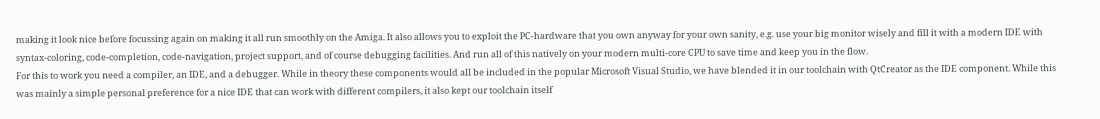making it look nice before focussing again on making it all run smoothly on the Amiga. It also allows you to exploit the PC-hardware that you own anyway for your own sanity, e.g. use your big monitor wisely and fill it with a modern IDE with syntax-coloring, code-completion, code-navigation, project support, and of course debugging facilities. And run all of this natively on your modern multi-core CPU to save time and keep you in the flow.
For this to work you need a compiler, an IDE, and a debugger. While in theory these components would all be included in the popular Microsoft Visual Studio, we have blended it in our toolchain with QtCreator as the IDE component. While this was mainly a simple personal preference for a nice IDE that can work with different compilers, it also kept our toolchain itself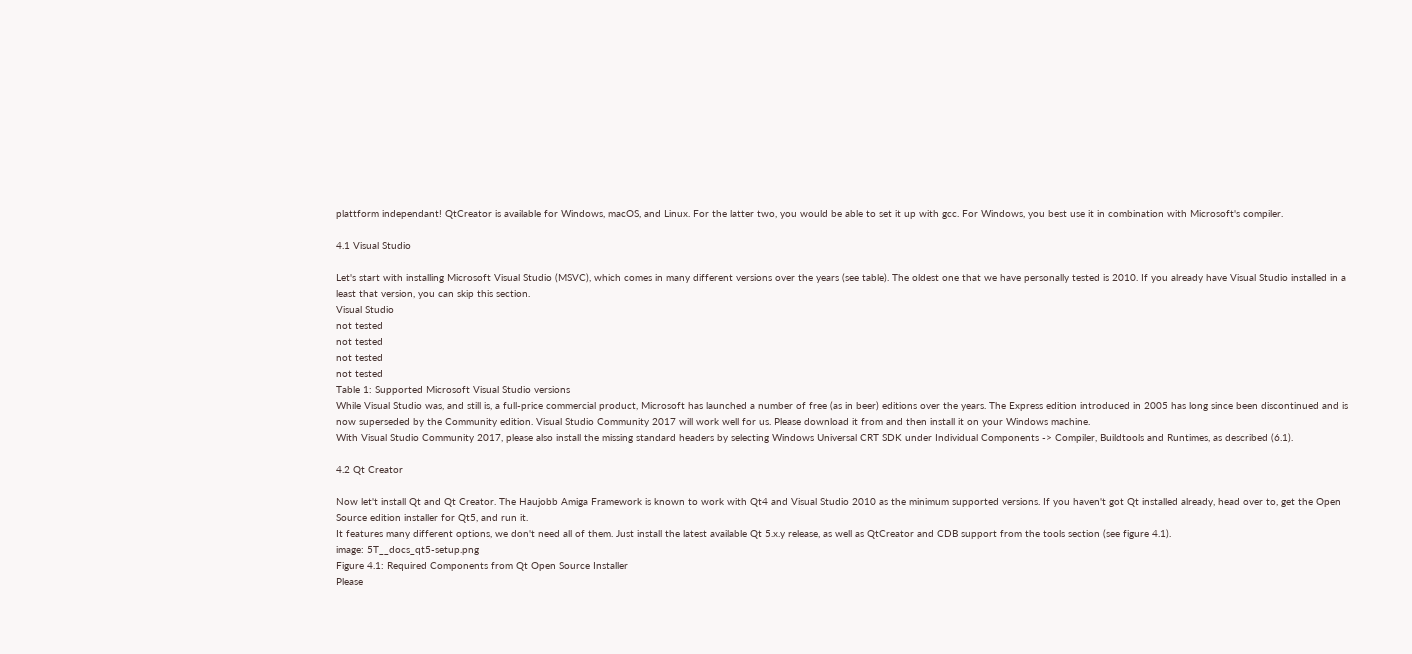plattform independant! QtCreator is available for Windows, macOS, and Linux. For the latter two, you would be able to set it up with gcc. For Windows, you best use it in combination with Microsoft's compiler.

4.1 Visual Studio

Let's start with installing Microsoft Visual Studio (MSVC), which comes in many different versions over the years (see table). The oldest one that we have personally tested is 2010. If you already have Visual Studio installed in a least that version, you can skip this section.
Visual Studio
not tested
not tested
not tested
not tested
Table 1: Supported Microsoft Visual Studio versions
While Visual Studio was, and still is, a full-price commercial product, Microsoft has launched a number of free (as in beer) editions over the years. The Express edition introduced in 2005 has long since been discontinued and is now superseded by the Community edition. Visual Studio Community 2017 will work well for us. Please download it from and then install it on your Windows machine.
With Visual Studio Community 2017, please also install the missing standard headers by selecting Windows Universal CRT SDK under Individual Components -> Compiler, Buildtools and Runtimes, as described (6.1).

4.2 Qt Creator

Now let't install Qt and Qt Creator. The Haujobb Amiga Framework is known to work with Qt4 and Visual Studio 2010 as the minimum supported versions. If you haven't got Qt installed already, head over to, get the Open Source edition installer for Qt5, and run it.
It features many different options, we don't need all of them. Just install the latest available Qt 5.x.y release, as well as QtCreator and CDB support from the tools section (see figure 4.1).
image: 5T__docs_qt5-setup.png
Figure 4.1: Required Components from Qt Open Source Installer
Please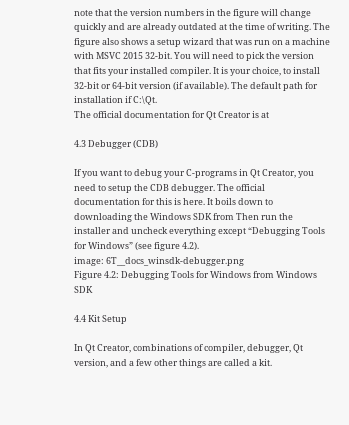note that the version numbers in the figure will change quickly and are already outdated at the time of writing. The figure also shows a setup wizard that was run on a machine with MSVC 2015 32-bit. You will need to pick the version that fits your installed compiler. It is your choice, to install 32-bit or 64-bit version (if available). The default path for installation if C:\Qt.
The official documentation for Qt Creator is at

4.3 Debugger (CDB)

If you want to debug your C-programs in Qt Creator, you need to setup the CDB debugger. The official documentation for this is here. It boils down to downloading the Windows SDK from Then run the installer and uncheck everything except “Debugging Tools for Windows” (see figure 4.2).
image: 6T__docs_winsdk-debugger.png
Figure 4.2: Debugging Tools for Windows from Windows SDK

4.4 Kit Setup

In Qt Creator, combinations of compiler, debugger, Qt version, and a few other things are called a kit.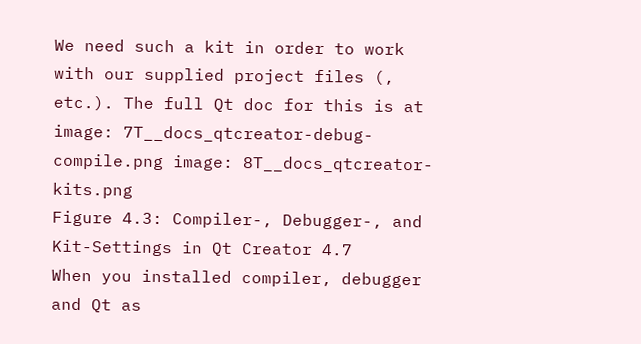We need such a kit in order to work with our supplied project files (, etc.). The full Qt doc for this is at
image: 7T__docs_qtcreator-debug-compile.png image: 8T__docs_qtcreator-kits.png
Figure 4.3: Compiler-, Debugger-, and Kit-Settings in Qt Creator 4.7
When you installed compiler, debugger and Qt as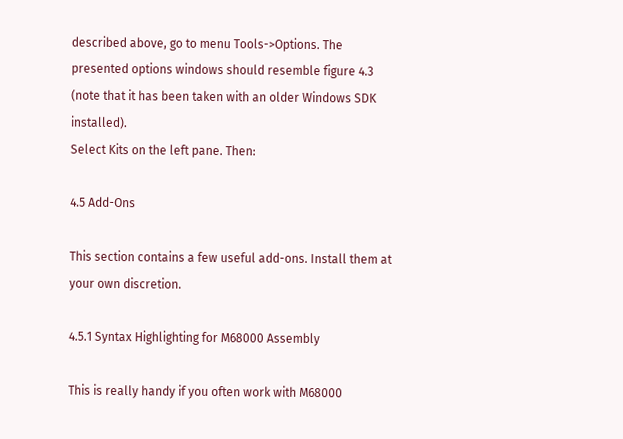described above, go to menu Tools->Options. The presented options windows should resemble figure 4.3 (note that it has been taken with an older Windows SDK installed).
Select Kits on the left pane. Then:

4.5 Add-Ons

This section contains a few useful add-ons. Install them at your own discretion.

4.5.1 Syntax Highlighting for M68000 Assembly

This is really handy if you often work with M68000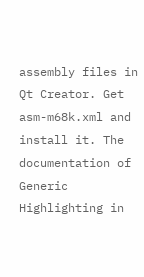assembly files in Qt Creator. Get asm-m68k.xml and install it. The documentation of Generic Highlighting in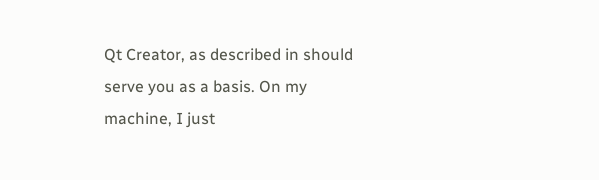Qt Creator, as described in should serve you as a basis. On my machine, I just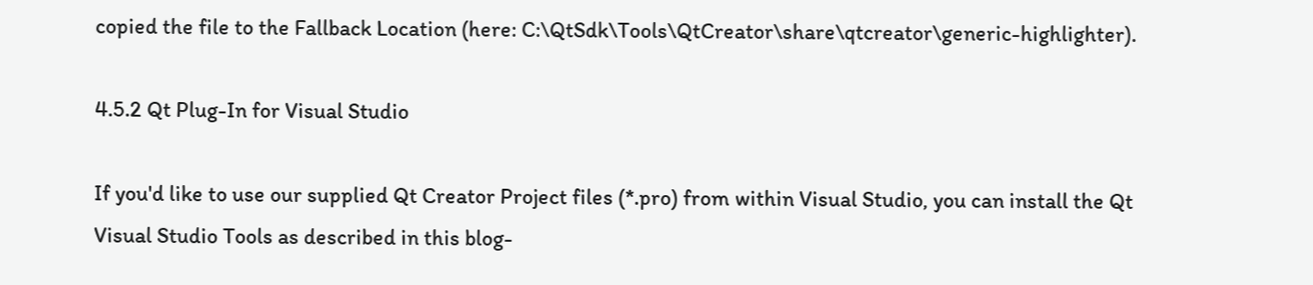copied the file to the Fallback Location (here: C:\QtSdk\Tools\QtCreator\share\qtcreator\generic-highlighter).

4.5.2 Qt Plug-In for Visual Studio

If you'd like to use our supplied Qt Creator Project files (*.pro) from within Visual Studio, you can install the Qt Visual Studio Tools as described in this blog-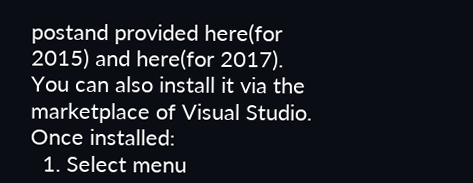postand provided here(for 2015) and here(for 2017). You can also install it via the marketplace of Visual Studio.
Once installed:
  1. Select menu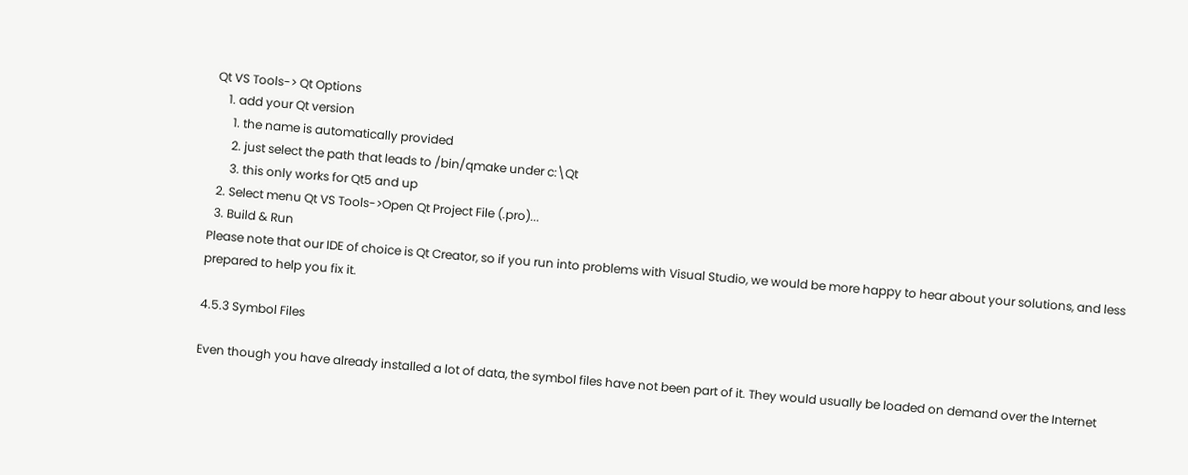Qt VS Tools-> Qt Options
    1. add your Qt version
      1. the name is automatically provided
      2. just select the path that leads to /bin/qmake under c:\Qt
      3. this only works for Qt5 and up
  2. Select menu Qt VS Tools->Open Qt Project File (.pro)...
  3. Build & Run
Please note that our IDE of choice is Qt Creator, so if you run into problems with Visual Studio, we would be more happy to hear about your solutions, and less prepared to help you fix it.

4.5.3 Symbol Files

Even though you have already installed a lot of data, the symbol files have not been part of it. They would usually be loaded on demand over the Internet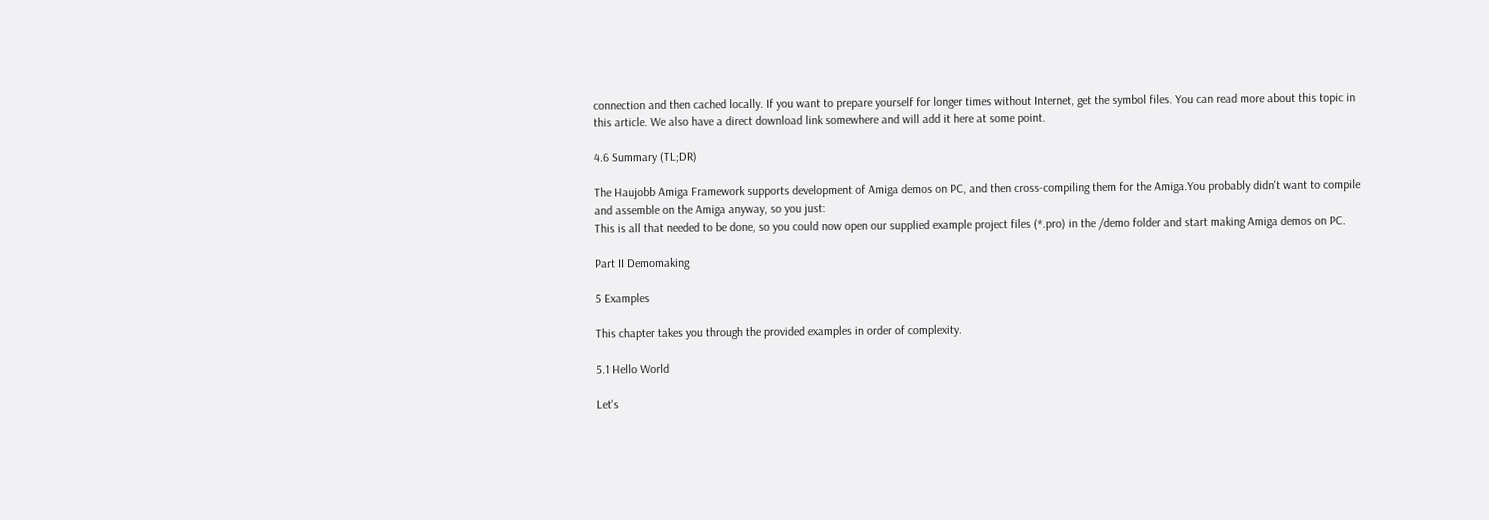connection and then cached locally. If you want to prepare yourself for longer times without Internet, get the symbol files. You can read more about this topic in this article. We also have a direct download link somewhere and will add it here at some point.

4.6 Summary (TL;DR)

The Haujobb Amiga Framework supports development of Amiga demos on PC, and then cross-compiling them for the Amiga.You probably didn't want to compile and assemble on the Amiga anyway, so you just:
This is all that needed to be done, so you could now open our supplied example project files (*.pro) in the /demo folder and start making Amiga demos on PC.

Part II Demomaking

5 Examples

This chapter takes you through the provided examples in order of complexity.

5.1 Hello World

Let's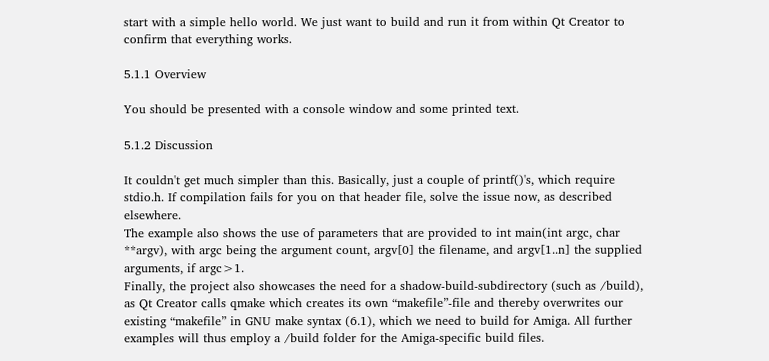start with a simple hello world. We just want to build and run it from within Qt Creator to confirm that everything works.

5.1.1 Overview

You should be presented with a console window and some printed text.

5.1.2 Discussion

It couldn't get much simpler than this. Basically, just a couple of printf()'s, which require stdio.h. If compilation fails for you on that header file, solve the issue now, as described elsewhere.
The example also shows the use of parameters that are provided to int main(int argc, char **argv), with argc being the argument count, argv[0] the filename, and argv[1..n] the supplied arguments, if argc>1.
Finally, the project also showcases the need for a shadow-build-subdirectory (such as /build), as Qt Creator calls qmake which creates its own “makefile”-file and thereby overwrites our existing “makefile” in GNU make syntax (6.1), which we need to build for Amiga. All further examples will thus employ a /build folder for the Amiga-specific build files.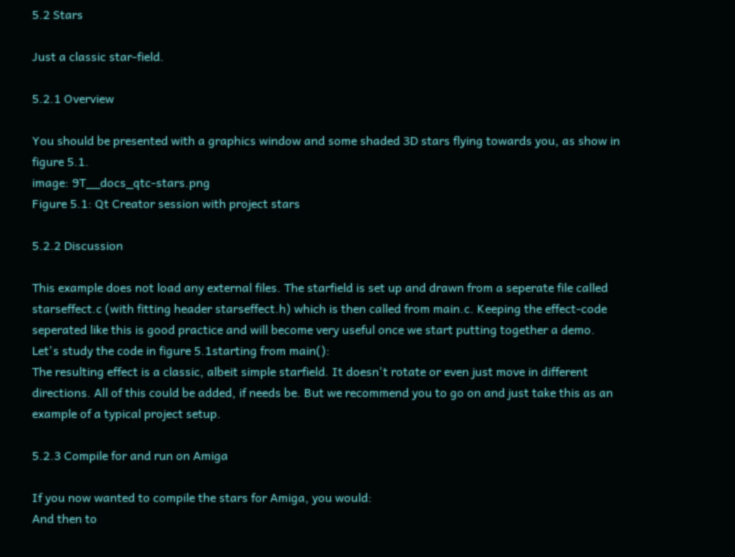5.2 Stars

Just a classic star-field.

5.2.1 Overview

You should be presented with a graphics window and some shaded 3D stars flying towards you, as show in figure 5.1.
image: 9T__docs_qtc-stars.png
Figure 5.1: Qt Creator session with project stars

5.2.2 Discussion

This example does not load any external files. The starfield is set up and drawn from a seperate file called starseffect.c (with fitting header starseffect.h) which is then called from main.c. Keeping the effect-code seperated like this is good practice and will become very useful once we start putting together a demo.
Let's study the code in figure 5.1starting from main():
The resulting effect is a classic, albeit simple starfield. It doesn't rotate or even just move in different directions. All of this could be added, if needs be. But we recommend you to go on and just take this as an example of a typical project setup.

5.2.3 Compile for and run on Amiga

If you now wanted to compile the stars for Amiga, you would:
And then to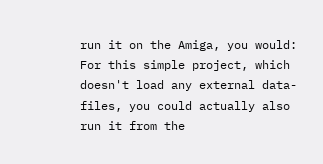run it on the Amiga, you would:
For this simple project, which doesn't load any external data-files, you could actually also run it from the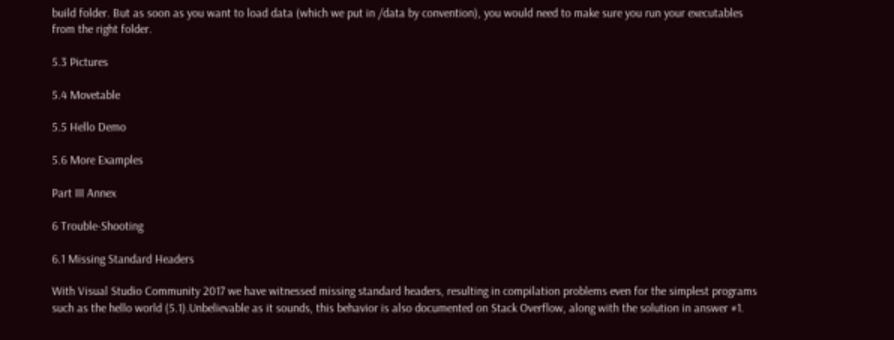build folder. But as soon as you want to load data (which we put in /data by convention), you would need to make sure you run your executables from the right folder.

5.3 Pictures

5.4 Movetable

5.5 Hello Demo

5.6 More Examples

Part III Annex

6 Trouble-Shooting

6.1 Missing Standard Headers

With Visual Studio Community 2017 we have witnessed missing standard headers, resulting in compilation problems even for the simplest programs such as the hello world (5.1).Unbelievable as it sounds, this behavior is also documented on Stack Overflow, along with the solution in answer #1.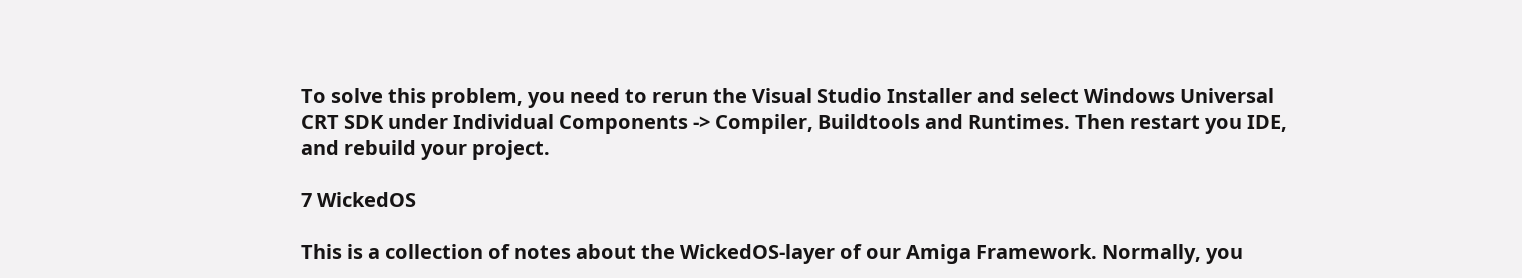To solve this problem, you need to rerun the Visual Studio Installer and select Windows Universal CRT SDK under Individual Components -> Compiler, Buildtools and Runtimes. Then restart you IDE, and rebuild your project.

7 WickedOS

This is a collection of notes about the WickedOS-layer of our Amiga Framework. Normally, you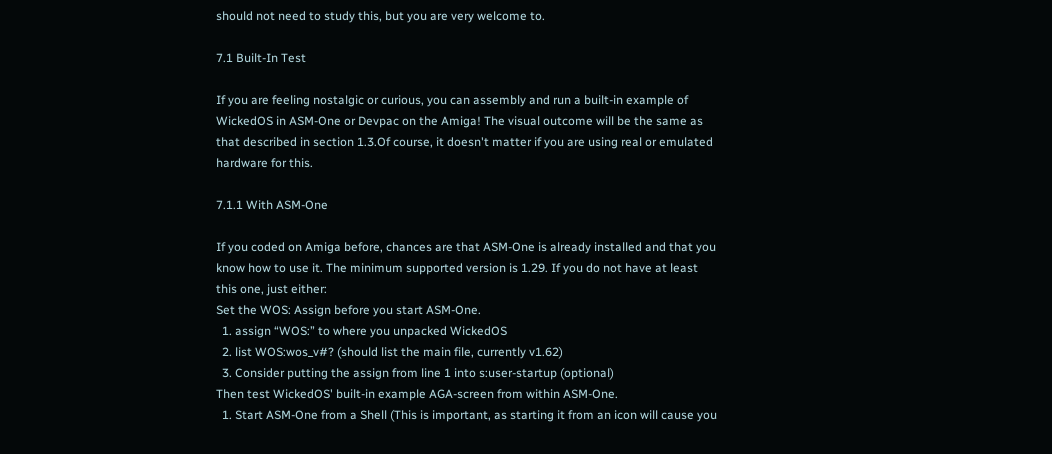should not need to study this, but you are very welcome to.

7.1 Built-In Test

If you are feeling nostalgic or curious, you can assembly and run a built-in example of WickedOS in ASM-One or Devpac on the Amiga! The visual outcome will be the same as that described in section 1.3.Of course, it doesn't matter if you are using real or emulated hardware for this.

7.1.1 With ASM-One

If you coded on Amiga before, chances are that ASM-One is already installed and that you know how to use it. The minimum supported version is 1.29. If you do not have at least this one, just either:
Set the WOS: Assign before you start ASM-One.
  1. assign “WOS:” to where you unpacked WickedOS
  2. list WOS:wos_v#? (should list the main file, currently v1.62)
  3. Consider putting the assign from line 1 into s:user-startup (optional)
Then test WickedOS' built-in example AGA-screen from within ASM-One.
  1. Start ASM-One from a Shell (This is important, as starting it from an icon will cause you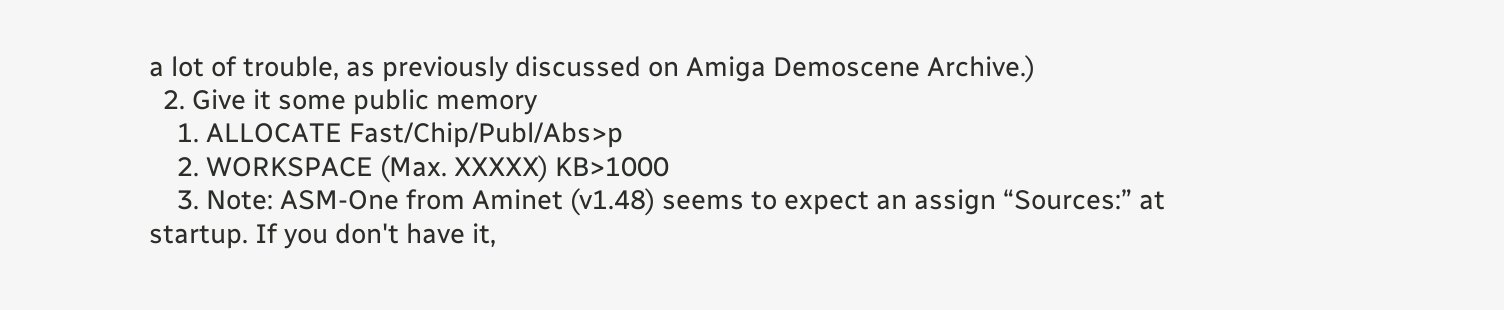a lot of trouble, as previously discussed on Amiga Demoscene Archive.)
  2. Give it some public memory
    1. ALLOCATE Fast/Chip/Publ/Abs>p
    2. WORKSPACE (Max. XXXXX) KB>1000
    3. Note: ASM-One from Aminet (v1.48) seems to expect an assign “Sources:” at startup. If you don't have it,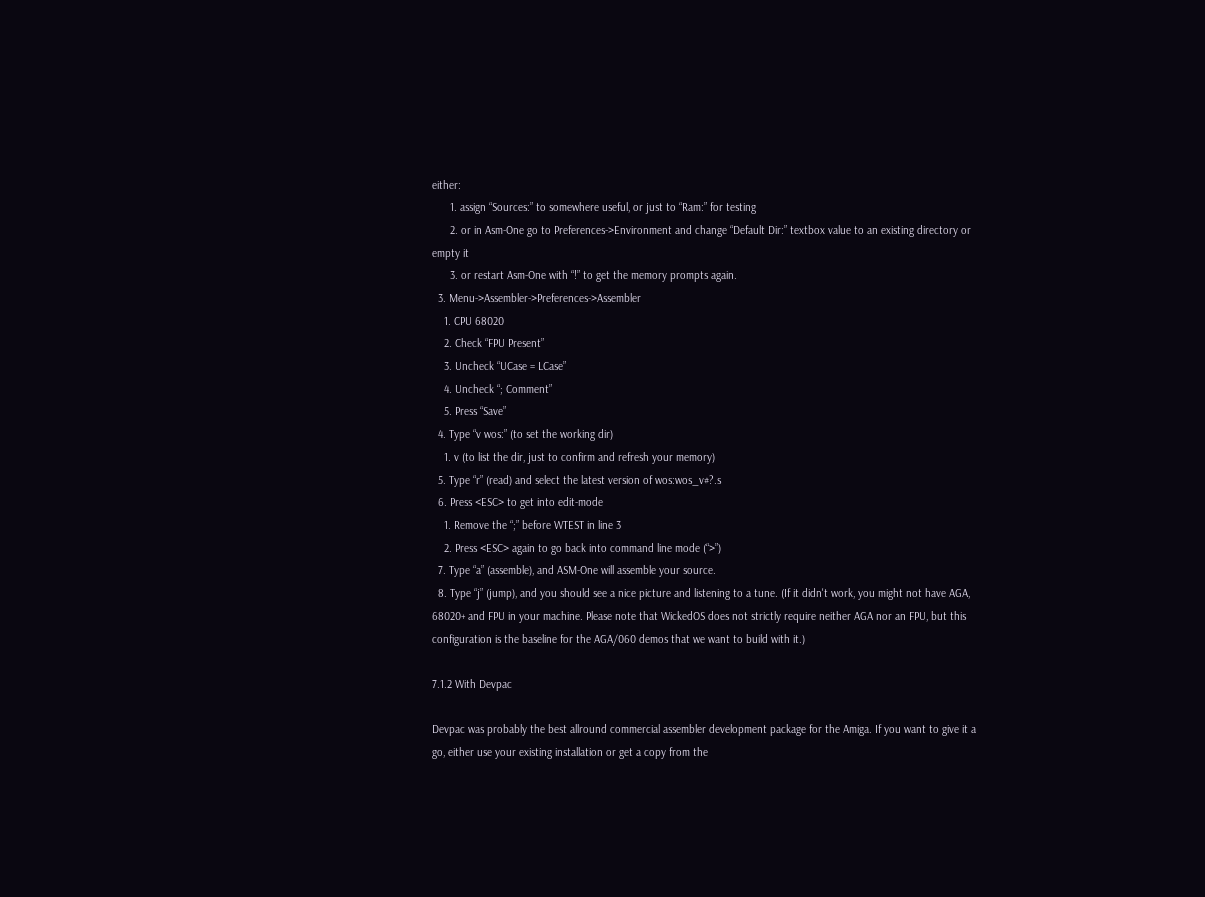either:
      1. assign “Sources:” to somewhere useful, or just to “Ram:” for testing
      2. or in Asm-One go to Preferences->Environment and change “Default Dir:” textbox value to an existing directory or empty it
      3. or restart Asm-One with “!” to get the memory prompts again.
  3. Menu->Assembler->Preferences->Assembler
    1. CPU 68020
    2. Check “FPU Present”
    3. Uncheck “UCase = LCase”
    4. Uncheck “; Comment”
    5. Press “Save”
  4. Type “v wos:” (to set the working dir)
    1. v (to list the dir, just to confirm and refresh your memory)
  5. Type “r” (read) and select the latest version of wos:wos_v#?.s
  6. Press <ESC> to get into edit-mode
    1. Remove the “;” before WTEST in line 3
    2. Press <ESC> again to go back into command line mode (“>”)
  7. Type “a” (assemble), and ASM-One will assemble your source.
  8. Type “j” (jump), and you should see a nice picture and listening to a tune. (If it didn't work, you might not have AGA, 68020+ and FPU in your machine. Please note that WickedOS does not strictly require neither AGA nor an FPU, but this configuration is the baseline for the AGA/060 demos that we want to build with it.)

7.1.2 With Devpac

Devpac was probably the best allround commercial assembler development package for the Amiga. If you want to give it a go, either use your existing installation or get a copy from the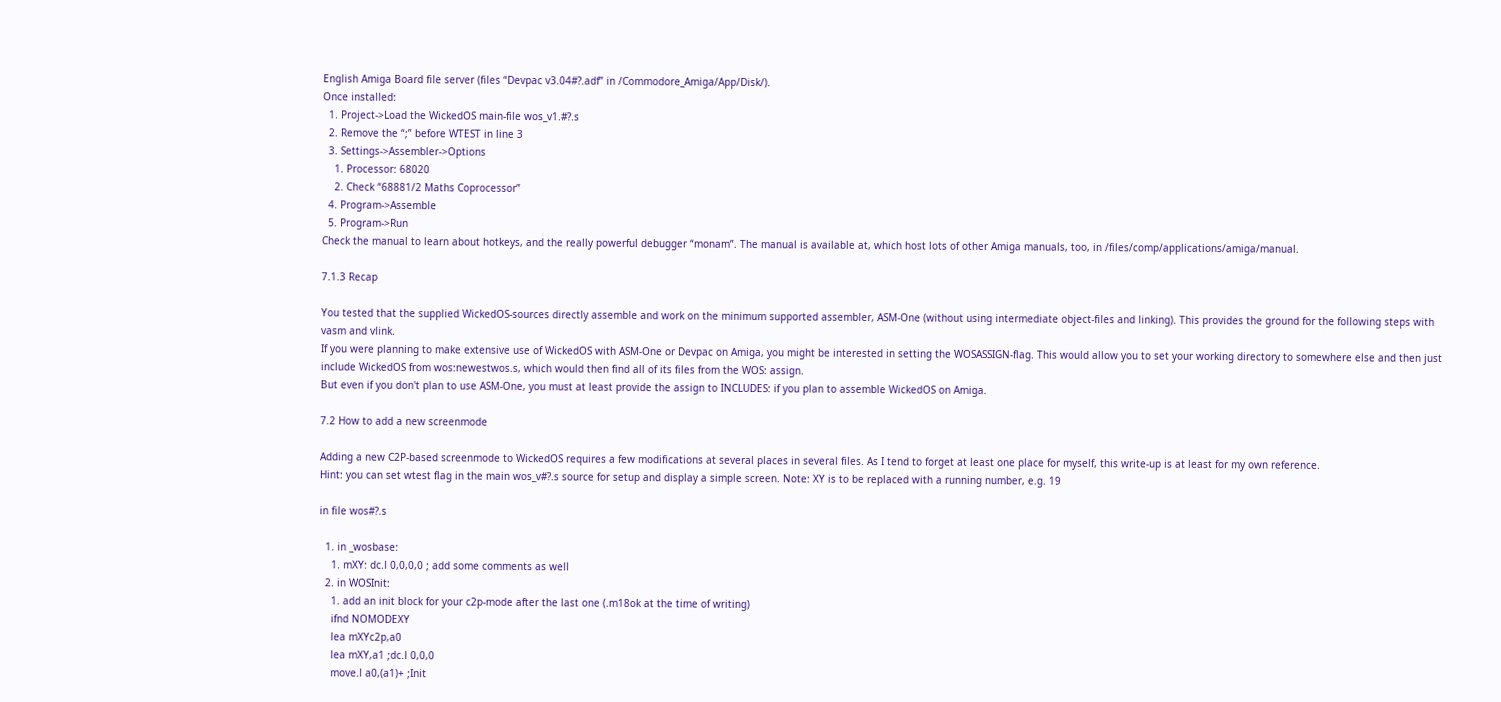English Amiga Board file server (files “Devpac v3.04#?.adf” in /Commodore_Amiga/App/Disk/).
Once installed:
  1. Project->Load the WickedOS main-file wos_v1.#?.s
  2. Remove the “;” before WTEST in line 3
  3. Settings->Assembler->Options
    1. Processor: 68020
    2. Check “68881/2 Maths Coprocessor”
  4. Program->Assemble
  5. Program->Run
Check the manual to learn about hotkeys, and the really powerful debugger “monam”. The manual is available at, which host lots of other Amiga manuals, too, in /files/comp/applications/amiga/manual.

7.1.3 Recap

You tested that the supplied WickedOS-sources directly assemble and work on the minimum supported assembler, ASM-One (without using intermediate object-files and linking). This provides the ground for the following steps with vasm and vlink.
If you were planning to make extensive use of WickedOS with ASM-One or Devpac on Amiga, you might be interested in setting the WOSASSIGN-flag. This would allow you to set your working directory to somewhere else and then just include WickedOS from wos:newestwos.s, which would then find all of its files from the WOS: assign.
But even if you don't plan to use ASM-One, you must at least provide the assign to INCLUDES: if you plan to assemble WickedOS on Amiga.

7.2 How to add a new screenmode

Adding a new C2P-based screenmode to WickedOS requires a few modifications at several places in several files. As I tend to forget at least one place for myself, this write-up is at least for my own reference.
Hint: you can set wtest flag in the main wos_v#?.s source for setup and display a simple screen. Note: XY is to be replaced with a running number, e.g. 19

in file wos#?.s

  1. in _wosbase:
    1. mXY: dc.l 0,0,0,0 ; add some comments as well
  2. in WOSInit:
    1. add an init block for your c2p-mode after the last one (.m18ok at the time of writing)
    ifnd NOMODEXY
    lea mXYc2p,a0
    lea mXY,a1 ;dc.l 0,0,0
    move.l a0,(a1)+ ;Init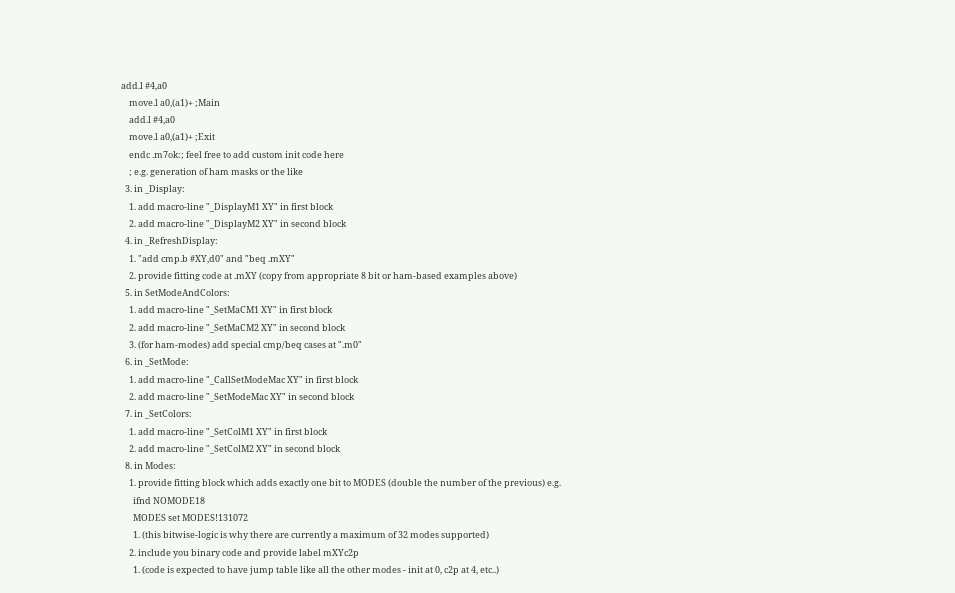add.l #4,a0
    move.l a0,(a1)+ ;Main
    add.l #4,a0
    move.l a0,(a1)+ ;Exit
    endc .m7ok:; feel free to add custom init code here
    ; e.g. generation of ham masks or the like
  3. in _Display:
    1. add macro-line "_DisplayM1 XY" in first block
    2. add macro-line "_DisplayM2 XY" in second block
  4. in _RefreshDisplay:
    1. "add cmp.b #XY,d0" and "beq .mXY"
    2. provide fitting code at .mXY (copy from appropriate 8 bit or ham-based examples above)
  5. in SetModeAndColors:
    1. add macro-line "_SetMaCM1 XY" in first block
    2. add macro-line "_SetMaCM2 XY" in second block
    3. (for ham-modes) add special cmp/beq cases at ".m0"
  6. in _SetMode:
    1. add macro-line "_CallSetModeMac XY" in first block
    2. add macro-line "_SetModeMac XY" in second block
  7. in _SetColors:
    1. add macro-line "_SetColM1 XY" in first block
    2. add macro-line "_SetColM2 XY" in second block
  8. in Modes:
    1. provide fitting block which adds exactly one bit to MODES (double the number of the previous) e.g.
      ifnd NOMODE18
      MODES set MODES!131072
      1. (this bitwise-logic is why there are currently a maximum of 32 modes supported)
    2. include you binary code and provide label mXYc2p
      1. (code is expected to have jump table like all the other modes - init at 0, c2p at 4, etc..)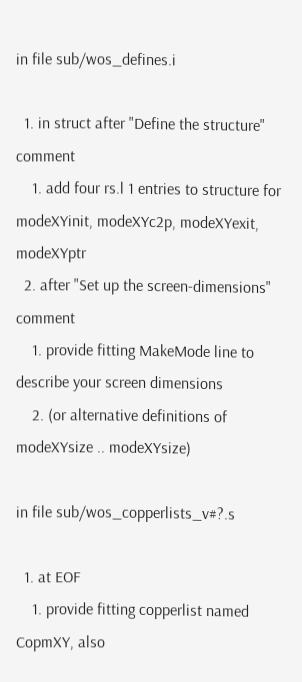in file sub/wos_defines.i

  1. in struct after "Define the structure" comment
    1. add four rs.l 1 entries to structure for modeXYinit, modeXYc2p, modeXYexit, modeXYptr
  2. after "Set up the screen-dimensions" comment
    1. provide fitting MakeMode line to describe your screen dimensions
    2. (or alternative definitions of modeXYsize .. modeXYsize)

in file sub/wos_copperlists_v#?.s

  1. at EOF
    1. provide fitting copperlist named CopmXY, also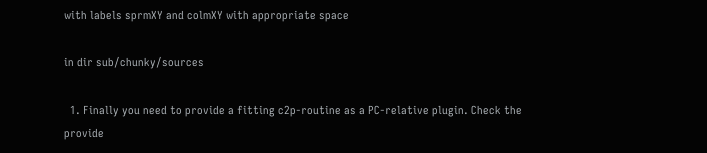with labels sprmXY and colmXY with appropriate space

in dir sub/chunky/sources

  1. Finally you need to provide a fitting c2p-routine as a PC-relative plugin. Check the provide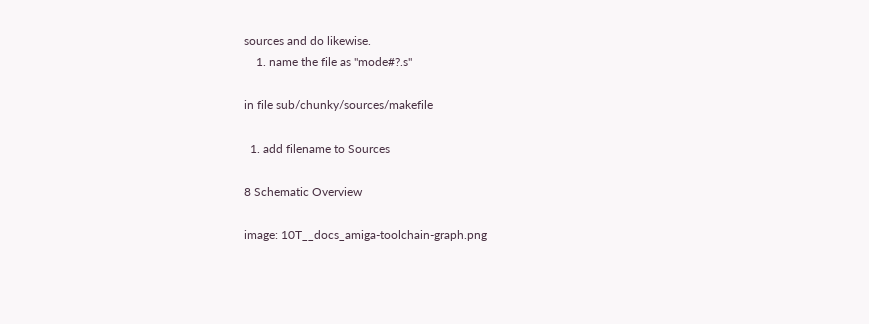sources and do likewise.
    1. name the file as "mode#?.s"

in file sub/chunky/sources/makefile

  1. add filename to Sources

8 Schematic Overview

image: 10T__docs_amiga-toolchain-graph.png